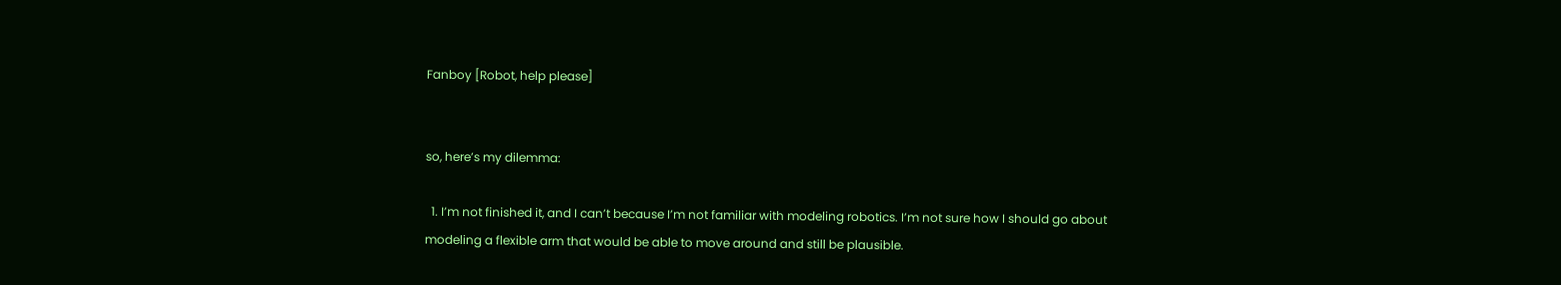Fanboy [Robot, help please]


so, here’s my dilemma:

  1. I’m not finished it, and I can’t because I’m not familiar with modeling robotics. I’m not sure how I should go about modeling a flexible arm that would be able to move around and still be plausible.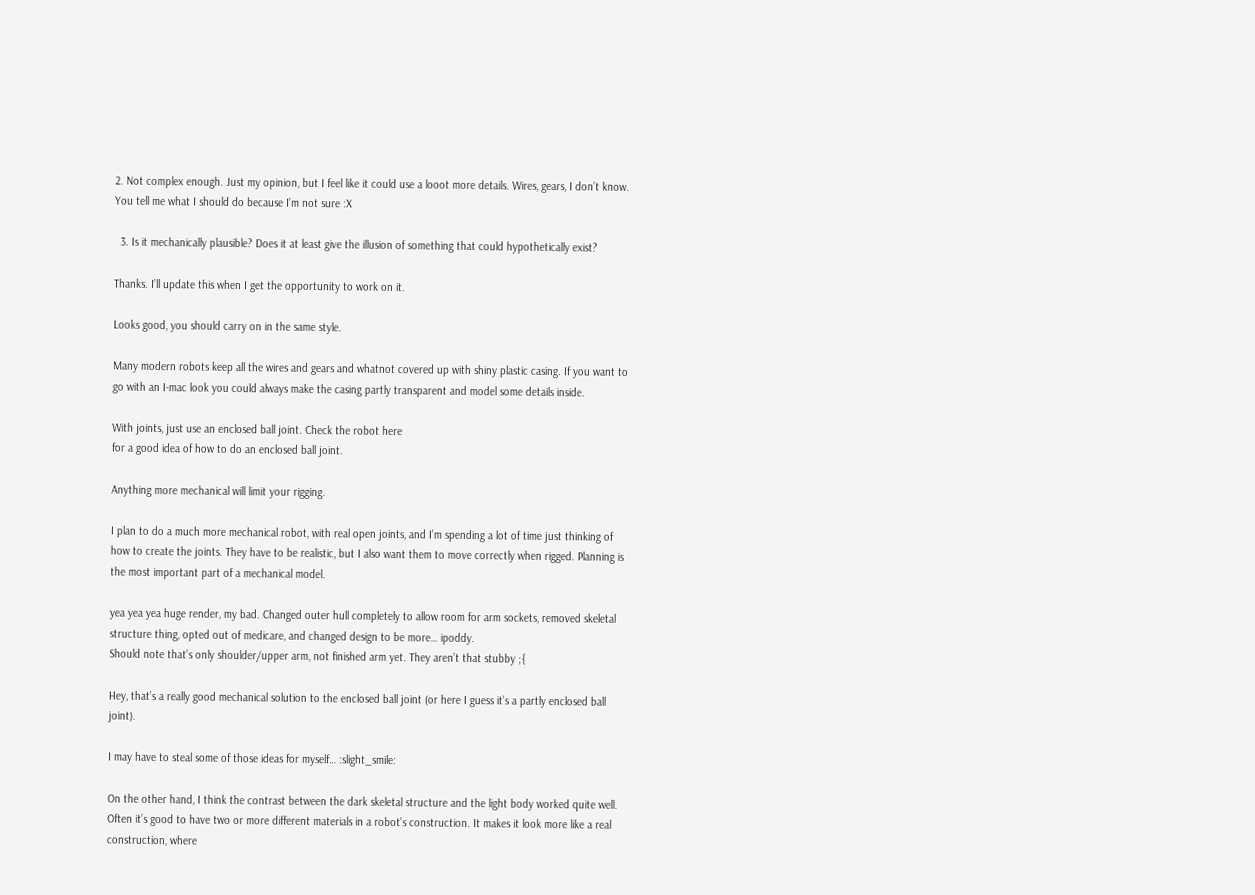2. Not complex enough. Just my opinion, but I feel like it could use a looot more details. Wires, gears, I don’t know. You tell me what I should do because I’m not sure :X

  3. Is it mechanically plausible? Does it at least give the illusion of something that could hypothetically exist?

Thanks. I’ll update this when I get the opportunity to work on it.

Looks good, you should carry on in the same style.

Many modern robots keep all the wires and gears and whatnot covered up with shiny plastic casing. If you want to go with an I-mac look you could always make the casing partly transparent and model some details inside.

With joints, just use an enclosed ball joint. Check the robot here
for a good idea of how to do an enclosed ball joint.

Anything more mechanical will limit your rigging.

I plan to do a much more mechanical robot, with real open joints, and I’m spending a lot of time just thinking of how to create the joints. They have to be realistic, but I also want them to move correctly when rigged. Planning is the most important part of a mechanical model.

yea yea yea huge render, my bad. Changed outer hull completely to allow room for arm sockets, removed skeletal structure thing, opted out of medicare, and changed design to be more… ipoddy.
Should note that’s only shoulder/upper arm, not finished arm yet. They aren’t that stubby ;{

Hey, that’s a really good mechanical solution to the enclosed ball joint (or here I guess it’s a partly enclosed ball joint).

I may have to steal some of those ideas for myself… :slight_smile:

On the other hand, I think the contrast between the dark skeletal structure and the light body worked quite well. Often it’s good to have two or more different materials in a robot’s construction. It makes it look more like a real construction, where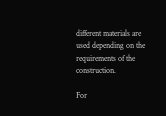different materials are used depending on the requirements of the construction.

For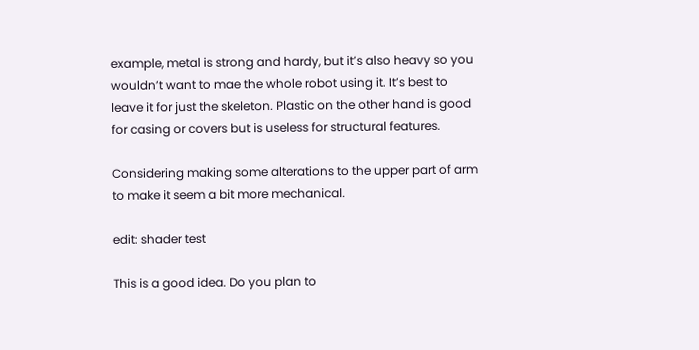example, metal is strong and hardy, but it’s also heavy so you wouldn’t want to mae the whole robot using it. It’s best to leave it for just the skeleton. Plastic on the other hand is good for casing or covers but is useless for structural features.

Considering making some alterations to the upper part of arm to make it seem a bit more mechanical.

edit: shader test

This is a good idea. Do you plan to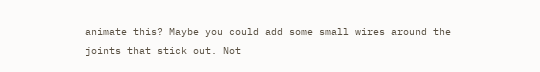animate this? Maybe you could add some small wires around the joints that stick out. Not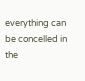everything can be concelled in the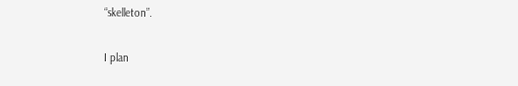“skelleton”.

I plan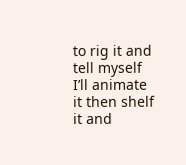to rig it and tell myself I’ll animate it then shelf it and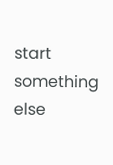start something else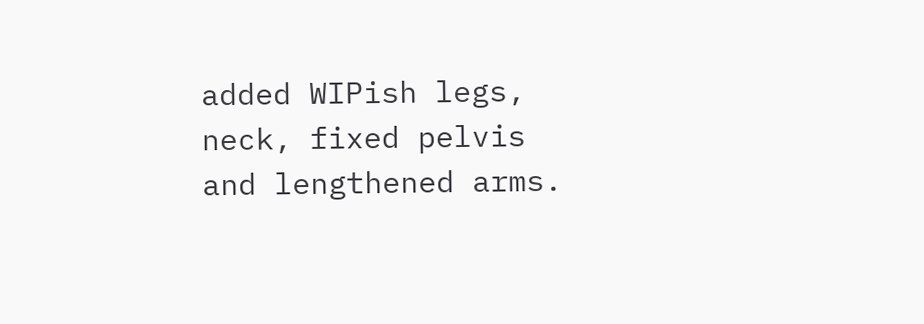added WIPish legs, neck, fixed pelvis and lengthened arms.